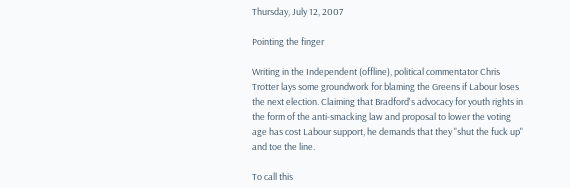Thursday, July 12, 2007

Pointing the finger

Writing in the Independent (offline), political commentator Chris Trotter lays some groundwork for blaming the Greens if Labour loses the next election. Claiming that Bradford's advocacy for youth rights in the form of the anti-smacking law and proposal to lower the voting age has cost Labour support, he demands that they "shut the fuck up" and toe the line.

To call this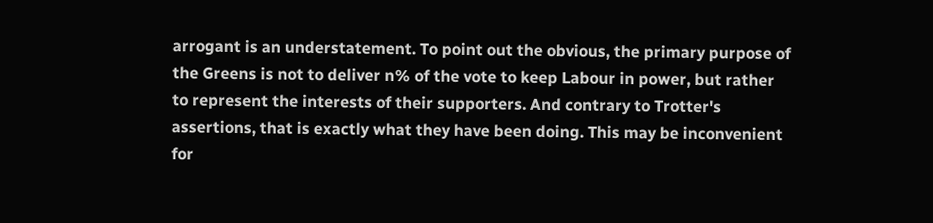arrogant is an understatement. To point out the obvious, the primary purpose of the Greens is not to deliver n% of the vote to keep Labour in power, but rather to represent the interests of their supporters. And contrary to Trotter's assertions, that is exactly what they have been doing. This may be inconvenient for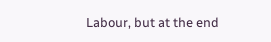Labour, but at the end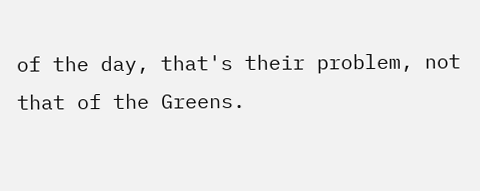of the day, that's their problem, not that of the Greens.